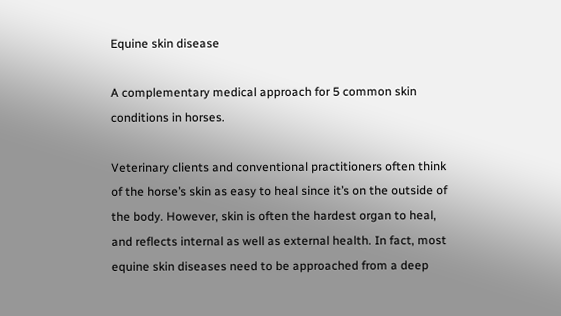Equine skin disease

A complementary medical approach for 5 common skin conditions in horses.

Veterinary clients and conventional practitioners often think of the horse’s skin as easy to heal since it’s on the outside of the body. However, skin is often the hardest organ to heal, and reflects internal as well as external health. In fact, most equine skin diseases need to be approached from a deep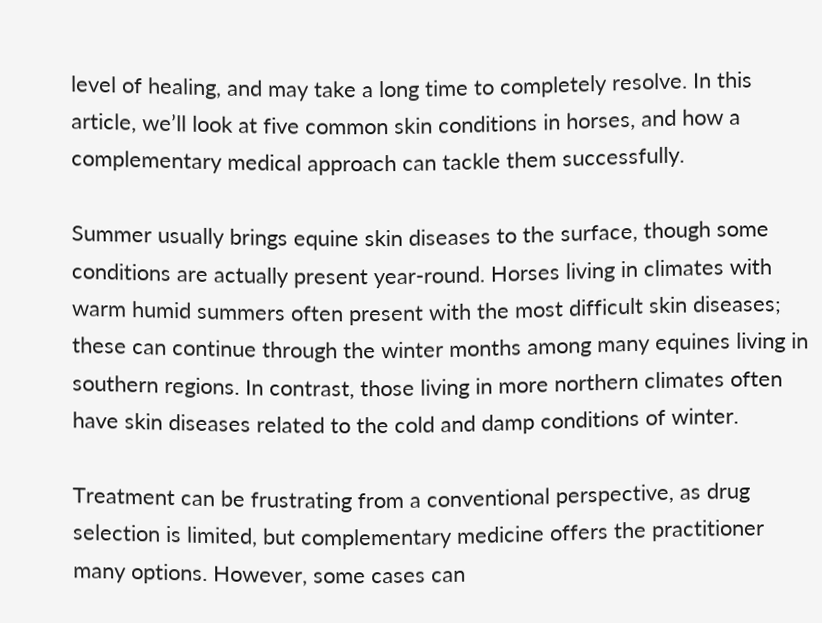level of healing, and may take a long time to completely resolve. In this article, we’ll look at five common skin conditions in horses, and how a complementary medical approach can tackle them successfully.

Summer usually brings equine skin diseases to the surface, though some conditions are actually present year-round. Horses living in climates with warm humid summers often present with the most difficult skin diseases; these can continue through the winter months among many equines living in southern regions. In contrast, those living in more northern climates often have skin diseases related to the cold and damp conditions of winter.

Treatment can be frustrating from a conventional perspective, as drug selection is limited, but complementary medicine offers the practitioner many options. However, some cases can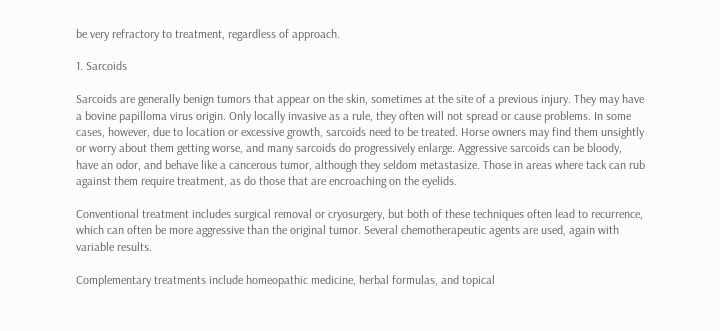be very refractory to treatment, regardless of approach.

1. Sarcoids

Sarcoids are generally benign tumors that appear on the skin, sometimes at the site of a previous injury. They may have a bovine papilloma virus origin. Only locally invasive as a rule, they often will not spread or cause problems. In some cases, however, due to location or excessive growth, sarcoids need to be treated. Horse owners may find them unsightly or worry about them getting worse, and many sarcoids do progressively enlarge. Aggressive sarcoids can be bloody, have an odor, and behave like a cancerous tumor, although they seldom metastasize. Those in areas where tack can rub against them require treatment, as do those that are encroaching on the eyelids.

Conventional treatment includes surgical removal or cryosurgery, but both of these techniques often lead to recurrence, which can often be more aggressive than the original tumor. Several chemotherapeutic agents are used, again with variable results.

Complementary treatments include homeopathic medicine, herbal formulas, and topical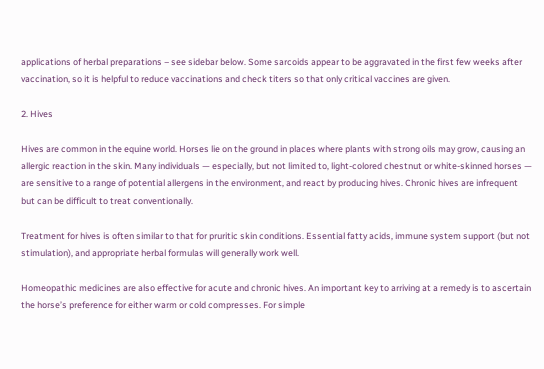applications of herbal preparations – see sidebar below. Some sarcoids appear to be aggravated in the first few weeks after vaccination, so it is helpful to reduce vaccinations and check titers so that only critical vaccines are given.

2. Hives

Hives are common in the equine world. Horses lie on the ground in places where plants with strong oils may grow, causing an allergic reaction in the skin. Many individuals — especially, but not limited to, light-colored chestnut or white-skinned horses — are sensitive to a range of potential allergens in the environment, and react by producing hives. Chronic hives are infrequent but can be difficult to treat conventionally.

Treatment for hives is often similar to that for pruritic skin conditions. Essential fatty acids, immune system support (but not stimulation), and appropriate herbal formulas will generally work well.

Homeopathic medicines are also effective for acute and chronic hives. An important key to arriving at a remedy is to ascertain the horse’s preference for either warm or cold compresses. For simple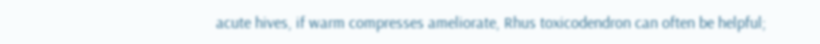acute hives, if warm compresses ameliorate, Rhus toxicodendron can often be helpful;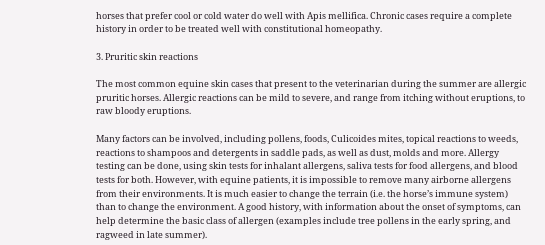horses that prefer cool or cold water do well with Apis mellifica. Chronic cases require a complete history in order to be treated well with constitutional homeopathy.

3. Pruritic skin reactions

The most common equine skin cases that present to the veterinarian during the summer are allergic pruritic horses. Allergic reactions can be mild to severe, and range from itching without eruptions, to raw bloody eruptions.

Many factors can be involved, including pollens, foods, Culicoides mites, topical reactions to weeds, reactions to shampoos and detergents in saddle pads, as well as dust, molds and more. Allergy testing can be done, using skin tests for inhalant allergens, saliva tests for food allergens, and blood tests for both. However, with equine patients, it is impossible to remove many airborne allergens from their environments. It is much easier to change the terrain (i.e. the horse’s immune system) than to change the environment. A good history, with information about the onset of symptoms, can help determine the basic class of allergen (examples include tree pollens in the early spring, and ragweed in late summer).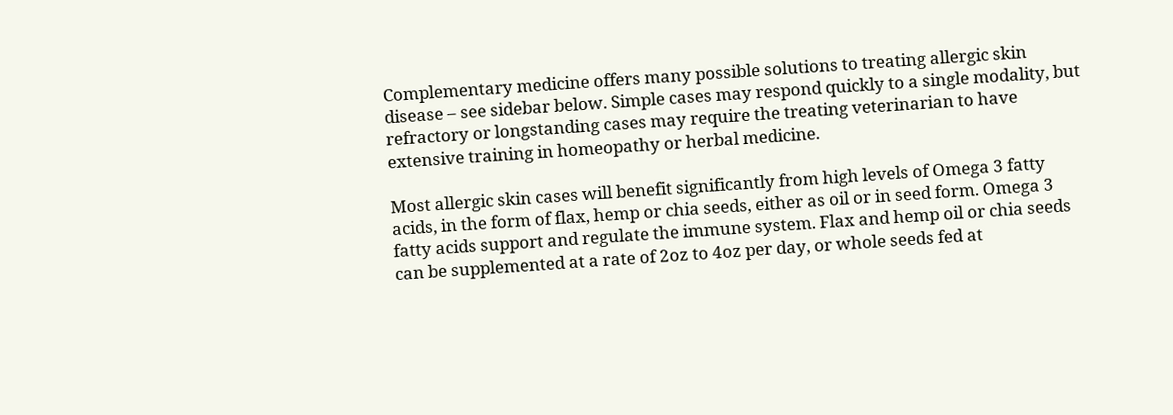Complementary medicine offers many possible solutions to treating allergic skin disease – see sidebar below. Simple cases may respond quickly to a single modality, but refractory or longstanding cases may require the treating veterinarian to have extensive training in homeopathy or herbal medicine.

Most allergic skin cases will benefit significantly from high levels of Omega 3 fatty acids, in the form of flax, hemp or chia seeds, either as oil or in seed form. Omega 3 fatty acids support and regulate the immune system. Flax and hemp oil or chia seeds can be supplemented at a rate of 2oz to 4oz per day, or whole seeds fed at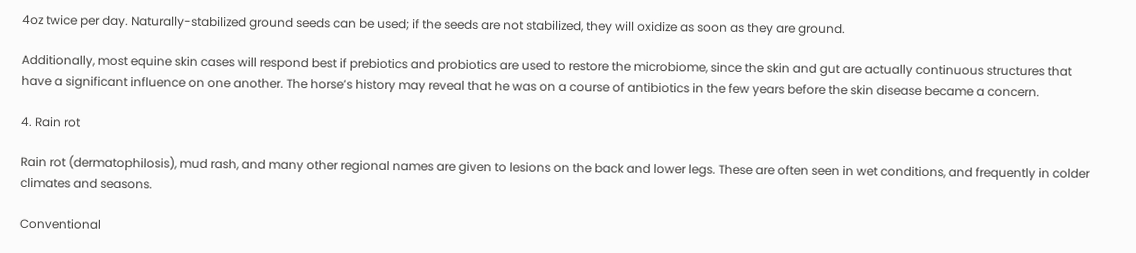4oz twice per day. Naturally-stabilized ground seeds can be used; if the seeds are not stabilized, they will oxidize as soon as they are ground.

Additionally, most equine skin cases will respond best if prebiotics and probiotics are used to restore the microbiome, since the skin and gut are actually continuous structures that have a significant influence on one another. The horse’s history may reveal that he was on a course of antibiotics in the few years before the skin disease became a concern.

4. Rain rot

Rain rot (dermatophilosis), mud rash, and many other regional names are given to lesions on the back and lower legs. These are often seen in wet conditions, and frequently in colder climates and seasons.

Conventional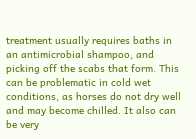treatment usually requires baths in an antimicrobial shampoo, and picking off the scabs that form. This can be problematic in cold wet conditions, as horses do not dry well and may become chilled. It also can be very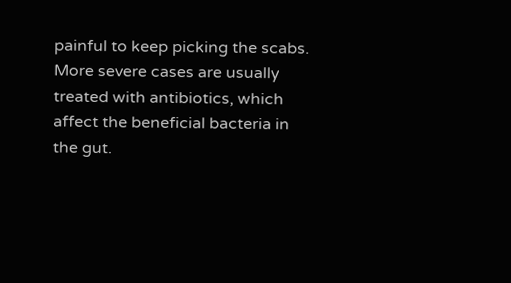painful to keep picking the scabs. More severe cases are usually treated with antibiotics, which affect the beneficial bacteria in the gut.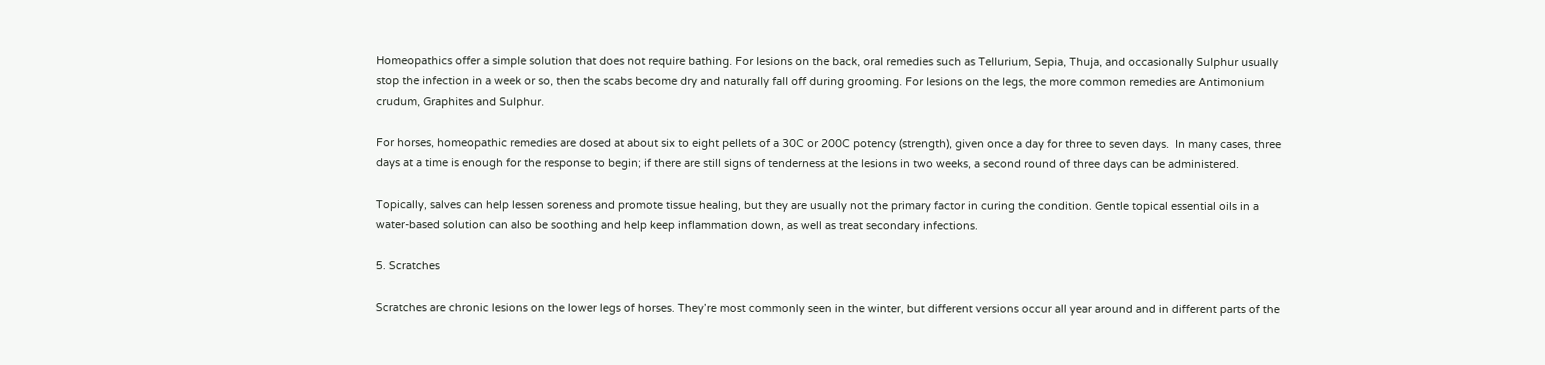Homeopathics offer a simple solution that does not require bathing. For lesions on the back, oral remedies such as Tellurium, Sepia, Thuja, and occasionally Sulphur usually stop the infection in a week or so, then the scabs become dry and naturally fall off during grooming. For lesions on the legs, the more common remedies are Antimonium crudum, Graphites and Sulphur.

For horses, homeopathic remedies are dosed at about six to eight pellets of a 30C or 200C potency (strength), given once a day for three to seven days.  In many cases, three days at a time is enough for the response to begin; if there are still signs of tenderness at the lesions in two weeks, a second round of three days can be administered.

Topically, salves can help lessen soreness and promote tissue healing, but they are usually not the primary factor in curing the condition. Gentle topical essential oils in a water-based solution can also be soothing and help keep inflammation down, as well as treat secondary infections.

5. Scratches

Scratches are chronic lesions on the lower legs of horses. They’re most commonly seen in the winter, but different versions occur all year around and in different parts of the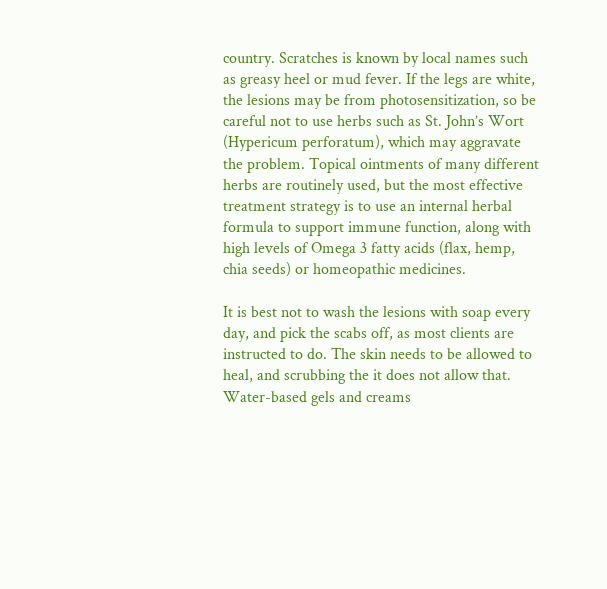country. Scratches is known by local names such as greasy heel or mud fever. If the legs are white, the lesions may be from photosensitization, so be careful not to use herbs such as St. John’s Wort (Hypericum perforatum), which may aggravate the problem. Topical ointments of many different herbs are routinely used, but the most effective treatment strategy is to use an internal herbal formula to support immune function, along with high levels of Omega 3 fatty acids (flax, hemp, chia seeds) or homeopathic medicines.

It is best not to wash the lesions with soap every day, and pick the scabs off, as most clients are instructed to do. The skin needs to be allowed to heal, and scrubbing the it does not allow that. Water-based gels and creams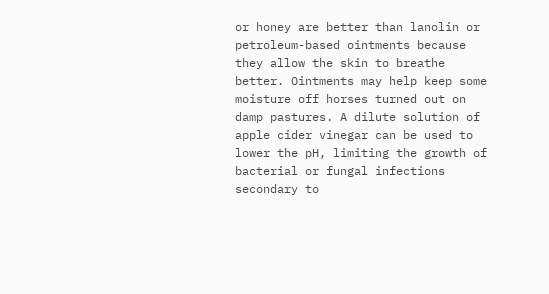or honey are better than lanolin or petroleum-based ointments because they allow the skin to breathe better. Ointments may help keep some moisture off horses turned out on damp pastures. A dilute solution of apple cider vinegar can be used to lower the pH, limiting the growth of bacterial or fungal infections secondary to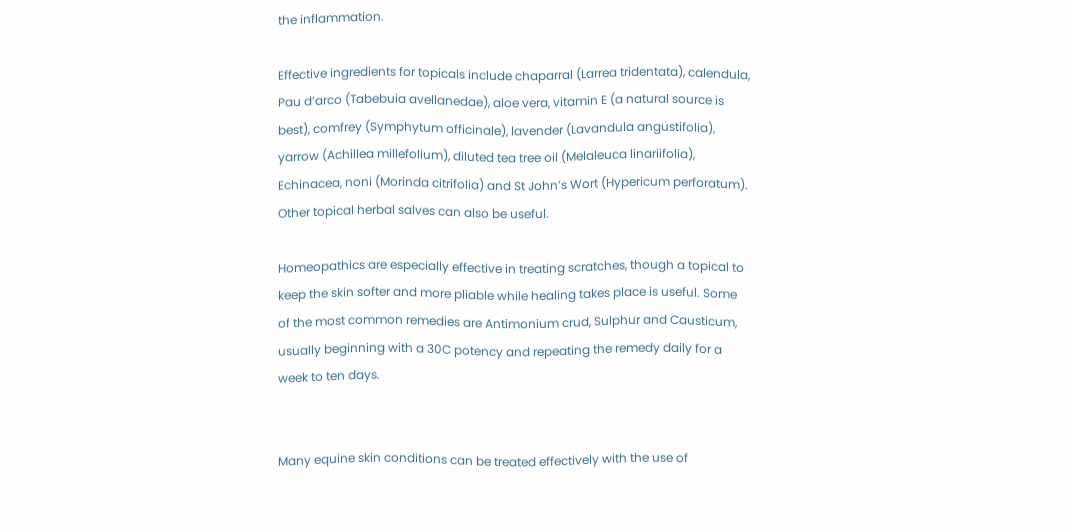the inflammation.

Effective ingredients for topicals include chaparral (Larrea tridentata), calendula, Pau d’arco (Tabebuia avellanedae), aloe vera, vitamin E (a natural source is best), comfrey (Symphytum officinale), lavender (Lavandula angustifolia), yarrow (Achillea millefolium), diluted tea tree oil (Melaleuca linariifolia), Echinacea, noni (Morinda citrifolia) and St John’s Wort (Hypericum perforatum). Other topical herbal salves can also be useful.

Homeopathics are especially effective in treating scratches, though a topical to keep the skin softer and more pliable while healing takes place is useful. Some of the most common remedies are Antimonium crud, Sulphur and Causticum, usually beginning with a 30C potency and repeating the remedy daily for a week to ten days.


Many equine skin conditions can be treated effectively with the use of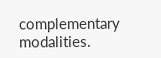complementary modalities.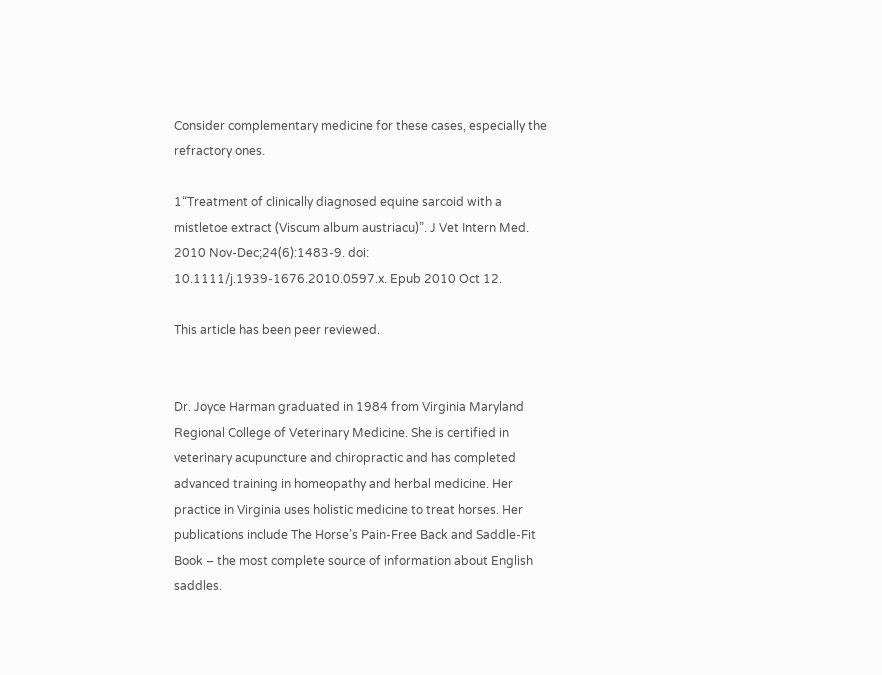Consider complementary medicine for these cases, especially the refractory ones.

1“Treatment of clinically diagnosed equine sarcoid with a mistletoe extract (Viscum album austriacu)”. J Vet Intern Med. 2010 Nov-Dec;24(6):1483-9. doi: 10.1111/j.1939-1676.2010.0597.x. Epub 2010 Oct 12.

This article has been peer reviewed.


Dr. Joyce Harman graduated in 1984 from Virginia Maryland Regional College of Veterinary Medicine. She is certified in veterinary acupuncture and chiropractic and has completed advanced training in homeopathy and herbal medicine. Her practice in Virginia uses holistic medicine to treat horses. Her publications include The Horse’s Pain-Free Back and Saddle-Fit Book – the most complete source of information about English saddles.